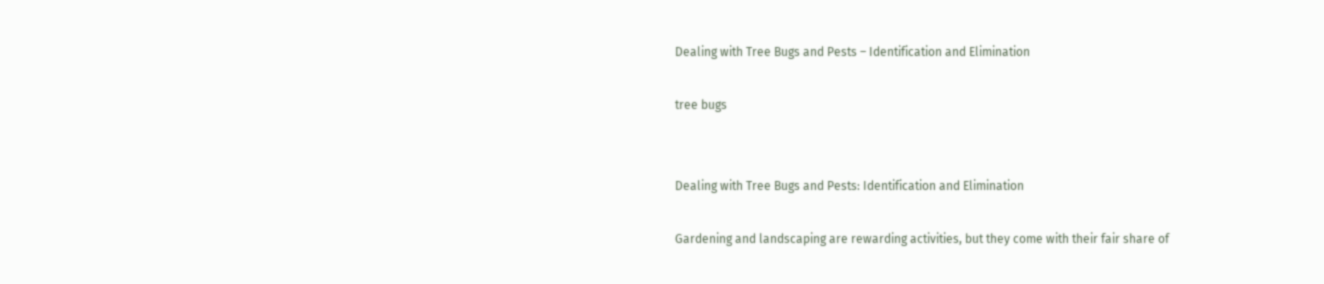Dealing with Tree Bugs and Pests – Identification and Elimination

tree bugs


Dealing with Tree Bugs and Pests: Identification and Elimination

Gardening and landscaping are rewarding activities, but they come with their fair share of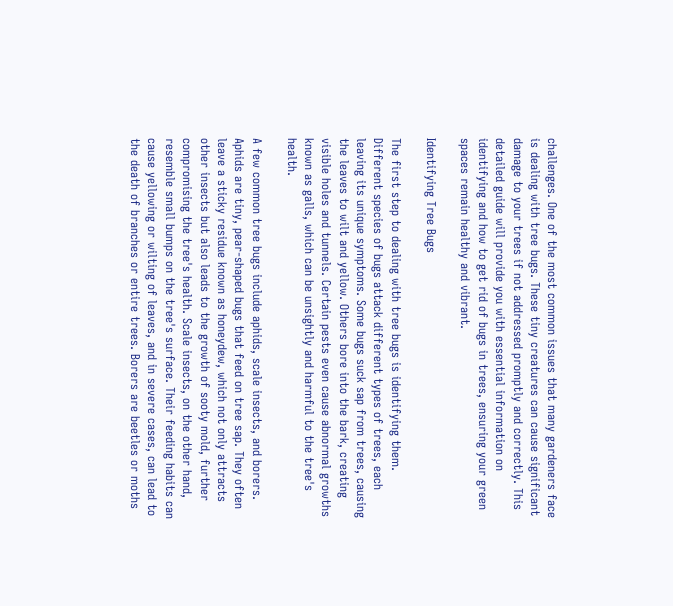challenges. One of the most common issues that many gardeners face is dealing with tree bugs. These tiny creatures can cause significant damage to your trees if not addressed promptly and correctly. This detailed guide will provide you with essential information on identifying and how to get rid of bugs in trees, ensuring your green spaces remain healthy and vibrant.

Identifying Tree Bugs

The first step to dealing with tree bugs is identifying them. Different species of bugs attack different types of trees, each leaving its unique symptoms. Some bugs suck sap from trees, causing the leaves to wilt and yellow. Others bore into the bark, creating visible holes and tunnels. Certain pests even cause abnormal growths known as galls, which can be unsightly and harmful to the tree's health.

A few common tree bugs include aphids, scale insects, and borers. Aphids are tiny, pear-shaped bugs that feed on tree sap. They often leave a sticky residue known as honeydew, which not only attracts other insects but also leads to the growth of sooty mold, further compromising the tree's health. Scale insects, on the other hand, resemble small bumps on the tree's surface. Their feeding habits can cause yellowing or wilting of leaves, and in severe cases, can lead to the death of branches or entire trees. Borers are beetles or moths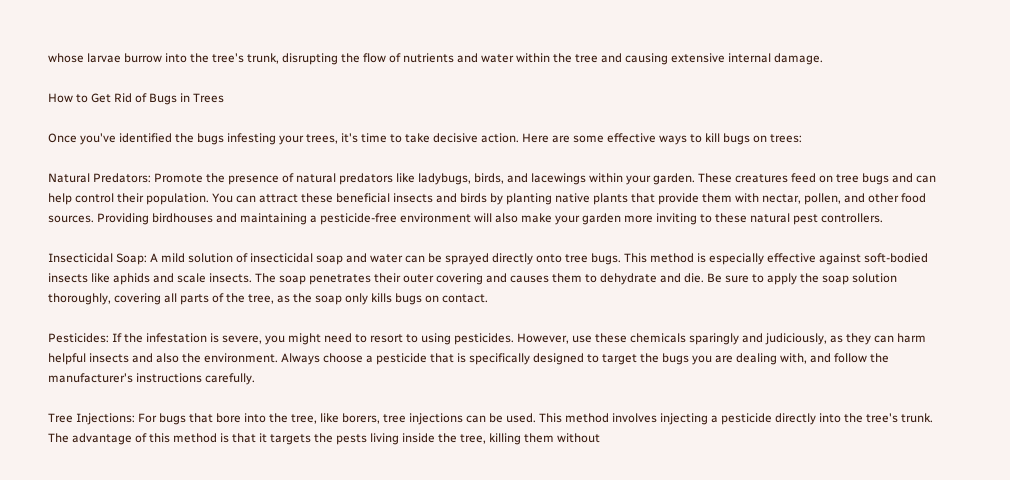whose larvae burrow into the tree's trunk, disrupting the flow of nutrients and water within the tree and causing extensive internal damage.

How to Get Rid of Bugs in Trees

Once you've identified the bugs infesting your trees, it's time to take decisive action. Here are some effective ways to kill bugs on trees:

Natural Predators: Promote the presence of natural predators like ladybugs, birds, and lacewings within your garden. These creatures feed on tree bugs and can help control their population. You can attract these beneficial insects and birds by planting native plants that provide them with nectar, pollen, and other food sources. Providing birdhouses and maintaining a pesticide-free environment will also make your garden more inviting to these natural pest controllers.

Insecticidal Soap: A mild solution of insecticidal soap and water can be sprayed directly onto tree bugs. This method is especially effective against soft-bodied insects like aphids and scale insects. The soap penetrates their outer covering and causes them to dehydrate and die. Be sure to apply the soap solution thoroughly, covering all parts of the tree, as the soap only kills bugs on contact.

Pesticides: If the infestation is severe, you might need to resort to using pesticides. However, use these chemicals sparingly and judiciously, as they can harm helpful insects and also the environment. Always choose a pesticide that is specifically designed to target the bugs you are dealing with, and follow the manufacturer's instructions carefully.

Tree Injections: For bugs that bore into the tree, like borers, tree injections can be used. This method involves injecting a pesticide directly into the tree's trunk. The advantage of this method is that it targets the pests living inside the tree, killing them without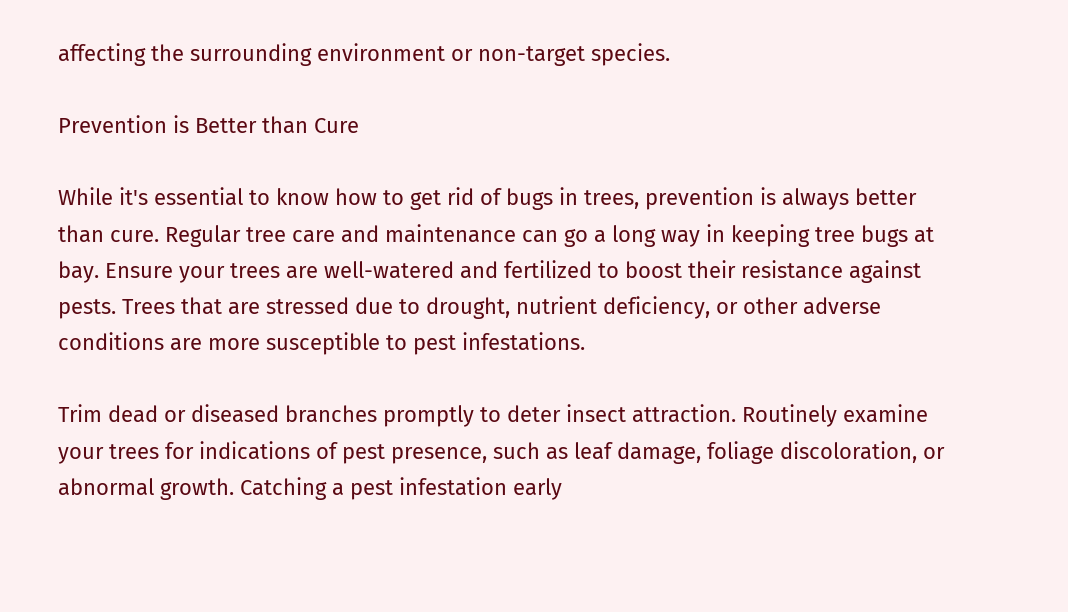affecting the surrounding environment or non-target species.

Prevention is Better than Cure

While it's essential to know how to get rid of bugs in trees, prevention is always better than cure. Regular tree care and maintenance can go a long way in keeping tree bugs at bay. Ensure your trees are well-watered and fertilized to boost their resistance against pests. Trees that are stressed due to drought, nutrient deficiency, or other adverse conditions are more susceptible to pest infestations.

Trim dead or diseased branches promptly to deter insect attraction. Routinely examine your trees for indications of pest presence, such as leaf damage, foliage discoloration, or abnormal growth. Catching a pest infestation early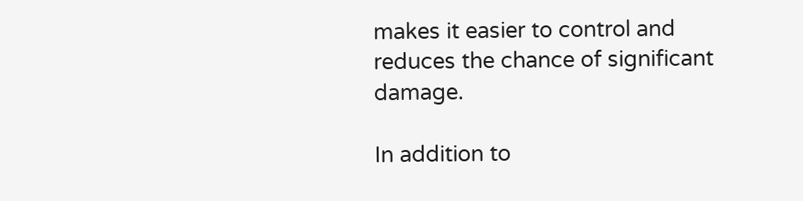makes it easier to control and reduces the chance of significant damage.

In addition to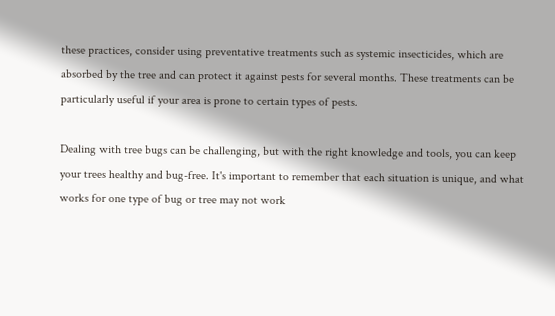these practices, consider using preventative treatments such as systemic insecticides, which are absorbed by the tree and can protect it against pests for several months. These treatments can be particularly useful if your area is prone to certain types of pests.

Dealing with tree bugs can be challenging, but with the right knowledge and tools, you can keep your trees healthy and bug-free. It's important to remember that each situation is unique, and what works for one type of bug or tree may not work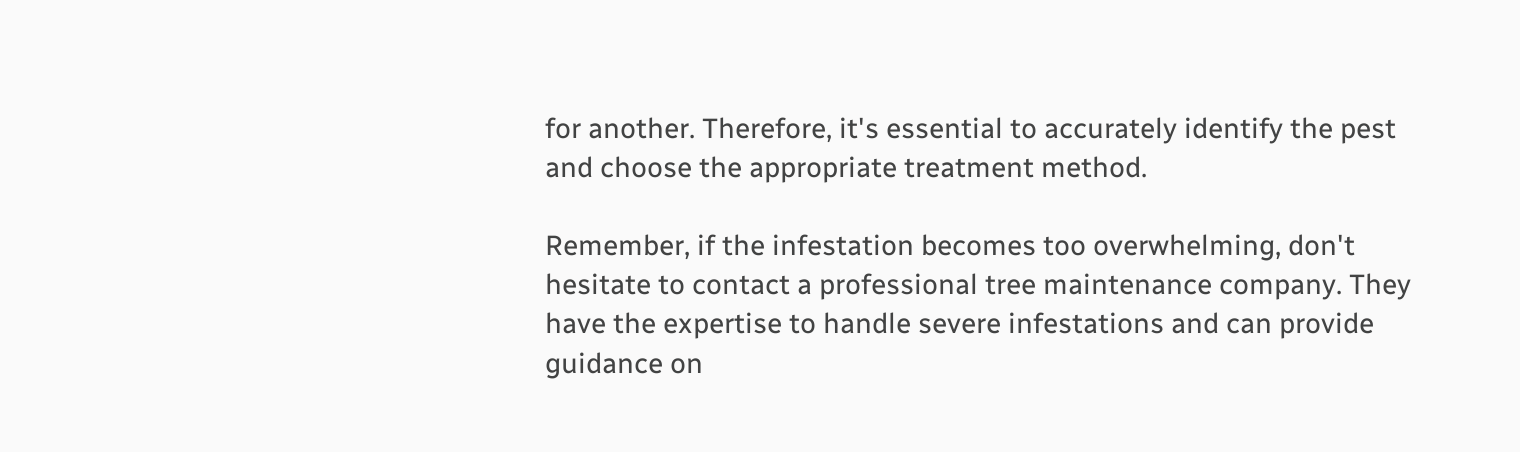for another. Therefore, it's essential to accurately identify the pest and choose the appropriate treatment method.

Remember, if the infestation becomes too overwhelming, don't hesitate to contact a professional tree maintenance company. They have the expertise to handle severe infestations and can provide guidance on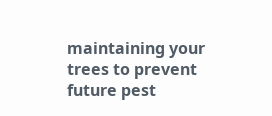maintaining your trees to prevent future pest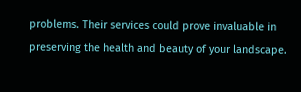problems. Their services could prove invaluable in preserving the health and beauty of your landscape.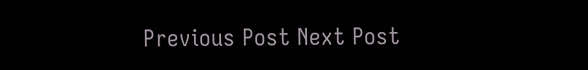Previous Post Next Post